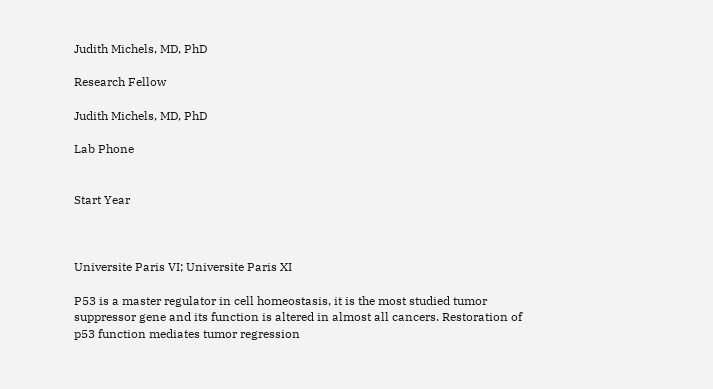Judith Michels, MD, PhD

Research Fellow

Judith Michels, MD, PhD

Lab Phone


Start Year



Universite Paris VI; Universite Paris XI

P53 is a master regulator in cell homeostasis, it is the most studied tumor suppressor gene and its function is altered in almost all cancers. Restoration of p53 function mediates tumor regression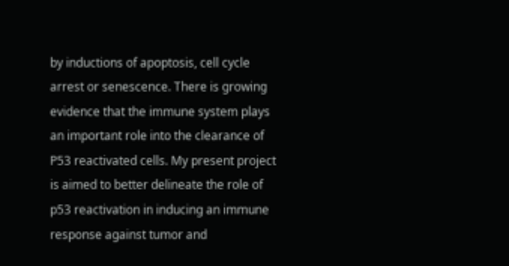by inductions of apoptosis, cell cycle arrest or senescence. There is growing evidence that the immune system plays an important role into the clearance of P53 reactivated cells. My present project is aimed to better delineate the role of p53 reactivation in inducing an immune response against tumor and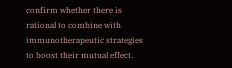confirm whether there is rational to combine with immunotherapeutic strategies to boost their mutual effect.